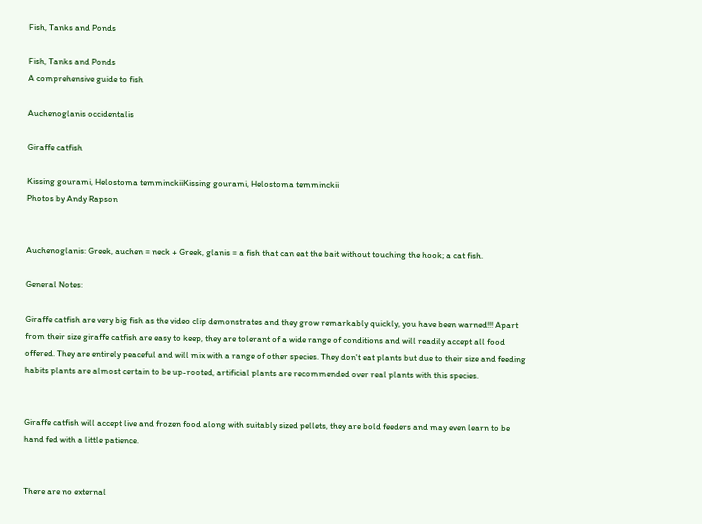Fish, Tanks and Ponds

Fish, Tanks and Ponds
A comprehensive guide to fish

Auchenoglanis occidentalis

Giraffe catfish

Kissing gourami, Helostoma temminckiiKissing gourami, Helostoma temminckii
Photos by Andy Rapson


Auchenoglanis: Greek, auchen = neck + Greek, glanis = a fish that can eat the bait without touching the hook; a cat fish.

General Notes:

Giraffe catfish are very big fish as the video clip demonstrates and they grow remarkably quickly, you have been warned!!! Apart from their size giraffe catfish are easy to keep, they are tolerant of a wide range of conditions and will readily accept all food offered. They are entirely peaceful and will mix with a range of other species. They don't eat plants but due to their size and feeding habits plants are almost certain to be up-rooted, artificial plants are recommended over real plants with this species.


Giraffe catfish will accept live and frozen food along with suitably sized pellets, they are bold feeders and may even learn to be hand fed with a little patience.


There are no external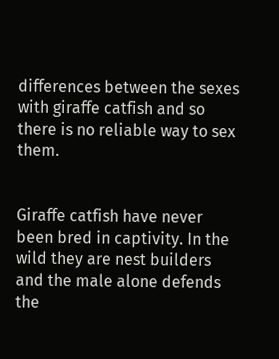differences between the sexes with giraffe catfish and so there is no reliable way to sex them.


Giraffe catfish have never been bred in captivity. In the wild they are nest builders and the male alone defends the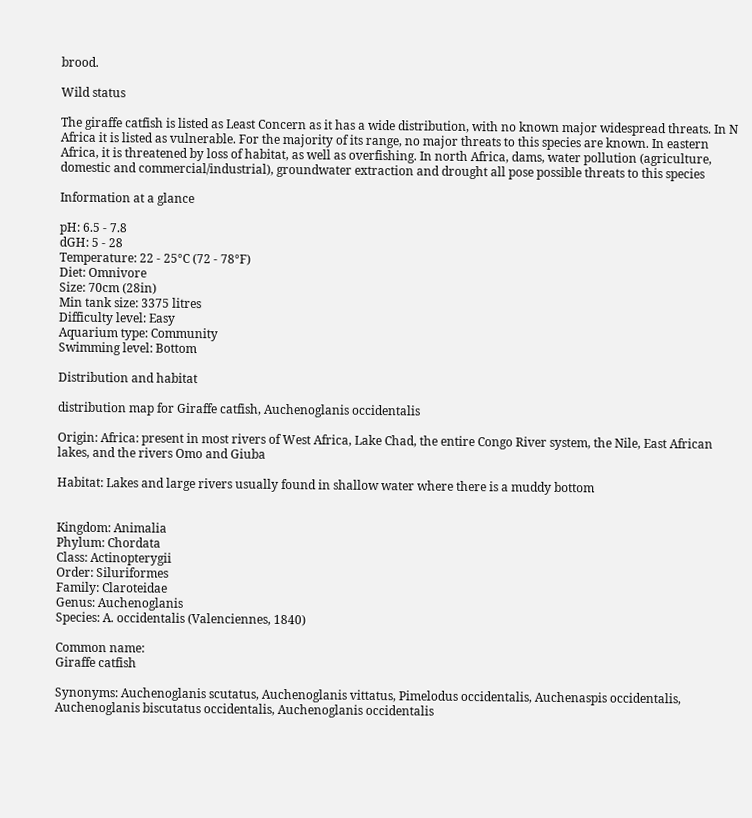brood.

Wild status

The giraffe catfish is listed as Least Concern as it has a wide distribution, with no known major widespread threats. In N Africa it is listed as vulnerable. For the majority of its range, no major threats to this species are known. In eastern Africa, it is threatened by loss of habitat, as well as overfishing. In north Africa, dams, water pollution (agriculture, domestic and commercial/industrial), groundwater extraction and drought all pose possible threats to this species

Information at a glance

pH: 6.5 - 7.8
dGH: 5 - 28
Temperature: 22 - 25°C (72 - 78°F)
Diet: Omnivore
Size: 70cm (28in)
Min tank size: 3375 litres
Difficulty level: Easy
Aquarium type: Community
Swimming level: Bottom

Distribution and habitat

distribution map for Giraffe catfish, Auchenoglanis occidentalis

Origin: Africa: present in most rivers of West Africa, Lake Chad, the entire Congo River system, the Nile, East African lakes, and the rivers Omo and Giuba

Habitat: Lakes and large rivers usually found in shallow water where there is a muddy bottom


Kingdom: Animalia
Phylum: Chordata
Class: Actinopterygii
Order: Siluriformes
Family: Claroteidae
Genus: Auchenoglanis
Species: A. occidentalis (Valenciennes, 1840)

Common name:
Giraffe catfish

Synonyms: Auchenoglanis scutatus, Auchenoglanis vittatus, Pimelodus occidentalis, Auchenaspis occidentalis, Auchenoglanis biscutatus occidentalis, Auchenoglanis occidentalis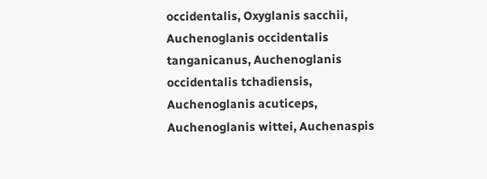occidentalis, Oxyglanis sacchii, Auchenoglanis occidentalis tanganicanus, Auchenoglanis occidentalis tchadiensis, Auchenoglanis acuticeps, Auchenoglanis wittei, Auchenaspis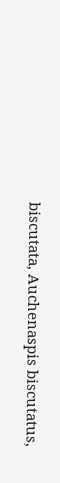biscutata, Auchenaspis biscutatus,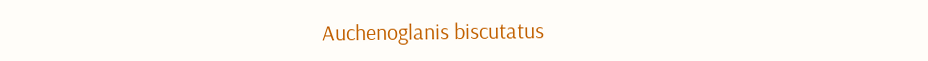Auchenoglanis biscutatus